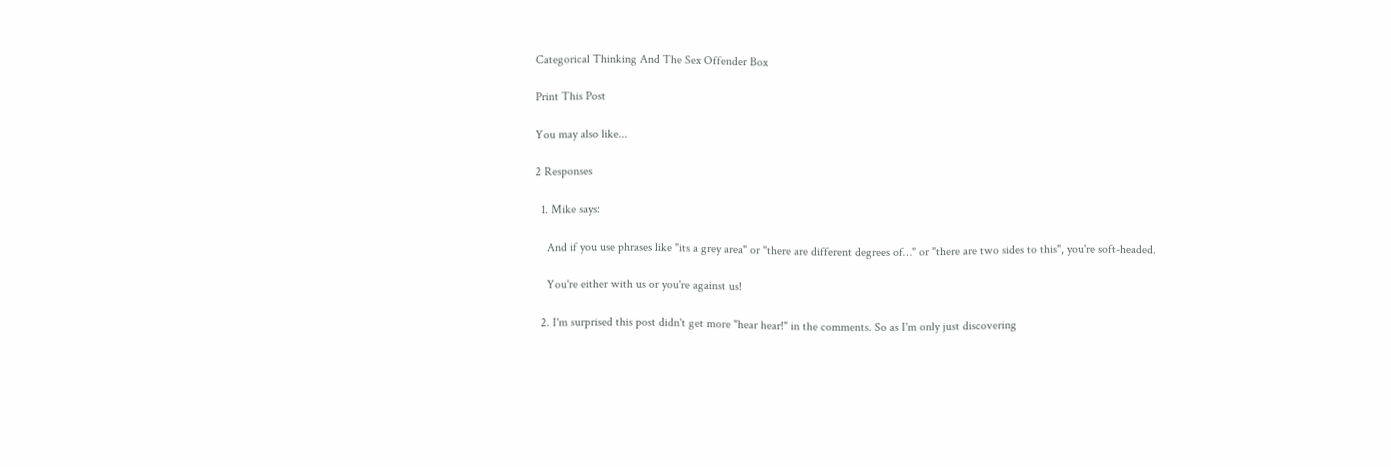Categorical Thinking And The Sex Offender Box

Print This Post

You may also like...

2 Responses

  1. Mike says:

    And if you use phrases like "its a grey area" or "there are different degrees of…" or "there are two sides to this", you're soft-headed.

    You're either with us or you're against us!

  2. I'm surprised this post didn't get more "hear hear!" in the comments. So as I'm only just discovering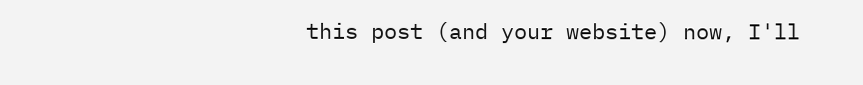this post (and your website) now, I'll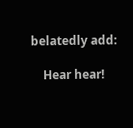belatedly add:

    Hear hear!